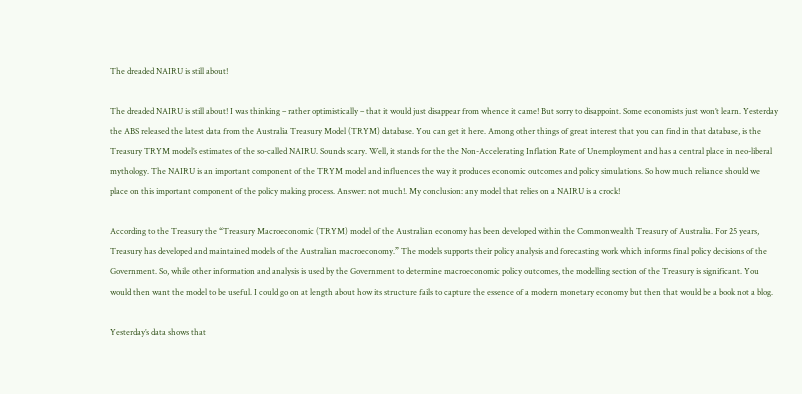The dreaded NAIRU is still about!

The dreaded NAIRU is still about! I was thinking – rather optimistically – that it would just disappear from whence it came! But sorry to disappoint. Some economists just won’t learn. Yesterday the ABS released the latest data from the Australia Treasury Model (TRYM) database. You can get it here. Among other things of great interest that you can find in that database, is the Treasury TRYM model’s estimates of the so-called NAIRU. Sounds scary. Well, it stands for the the Non-Accelerating Inflation Rate of Unemployment and has a central place in neo-liberal mythology. The NAIRU is an important component of the TRYM model and influences the way it produces economic outcomes and policy simulations. So how much reliance should we place on this important component of the policy making process. Answer: not much!. My conclusion: any model that relies on a NAIRU is a crock!

According to the Treasury the “Treasury Macroeconomic (TRYM) model of the Australian economy has been developed within the Commonwealth Treasury of Australia. For 25 years, Treasury has developed and maintained models of the Australian macroeconomy.” The models supports their policy analysis and forecasting work which informs final policy decisions of the Government. So, while other information and analysis is used by the Government to determine macroeconomic policy outcomes, the modelling section of the Treasury is significant. You would then want the model to be useful. I could go on at length about how its structure fails to capture the essence of a modern monetary economy but then that would be a book not a blog.

Yesterday’s data shows that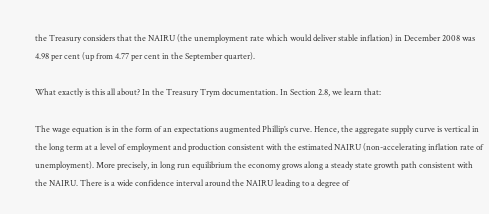the Treasury considers that the NAIRU (the unemployment rate which would deliver stable inflation) in December 2008 was 4.98 per cent (up from 4.77 per cent in the September quarter).

What exactly is this all about? In the Treasury Trym documentation. In Section 2.8, we learn that:

The wage equation is in the form of an expectations augmented Phillip’s curve. Hence, the aggregate supply curve is vertical in the long term at a level of employment and production consistent with the estimated NAIRU (non-accelerating inflation rate of unemployment). More precisely, in long run equilibrium the economy grows along a steady state growth path consistent with the NAIRU. There is a wide confidence interval around the NAIRU leading to a degree of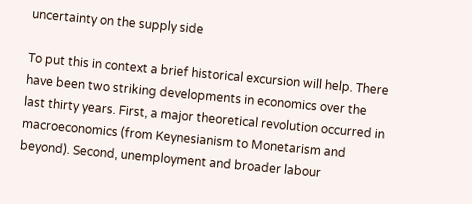uncertainty on the supply side

To put this in context a brief historical excursion will help. There have been two striking developments in economics over the last thirty years. First, a major theoretical revolution occurred in macroeconomics (from Keynesianism to Monetarism and beyond). Second, unemployment and broader labour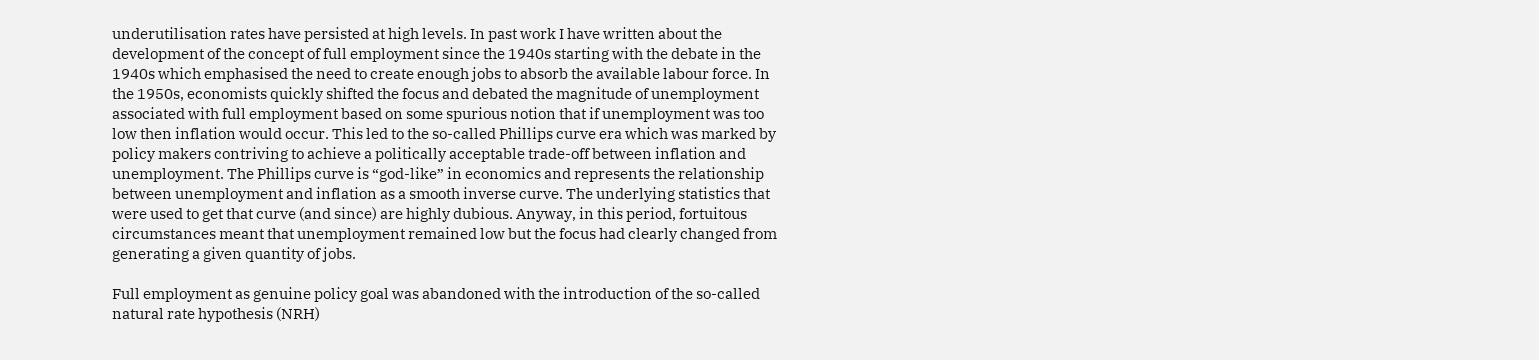underutilisation rates have persisted at high levels. In past work I have written about the development of the concept of full employment since the 1940s starting with the debate in the 1940s which emphasised the need to create enough jobs to absorb the available labour force. In the 1950s, economists quickly shifted the focus and debated the magnitude of unemployment associated with full employment based on some spurious notion that if unemployment was too low then inflation would occur. This led to the so-called Phillips curve era which was marked by policy makers contriving to achieve a politically acceptable trade-off between inflation and unemployment. The Phillips curve is “god-like” in economics and represents the relationship between unemployment and inflation as a smooth inverse curve. The underlying statistics that were used to get that curve (and since) are highly dubious. Anyway, in this period, fortuitous circumstances meant that unemployment remained low but the focus had clearly changed from generating a given quantity of jobs.

Full employment as genuine policy goal was abandoned with the introduction of the so-called natural rate hypothesis (NRH)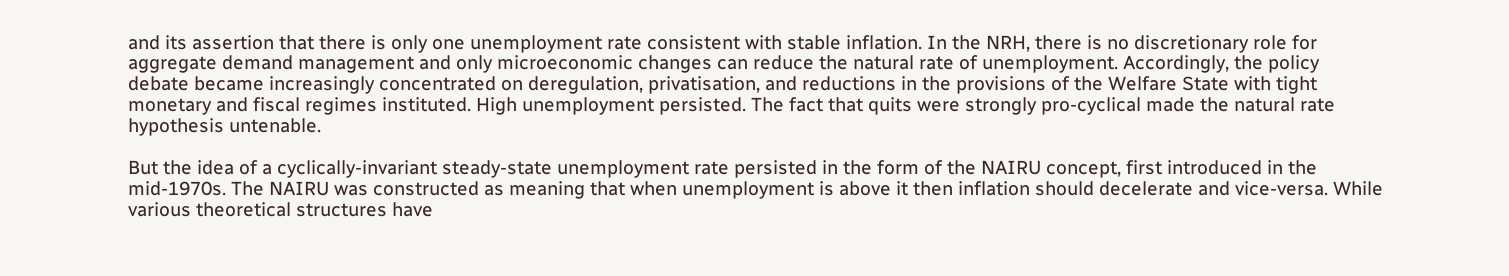and its assertion that there is only one unemployment rate consistent with stable inflation. In the NRH, there is no discretionary role for aggregate demand management and only microeconomic changes can reduce the natural rate of unemployment. Accordingly, the policy debate became increasingly concentrated on deregulation, privatisation, and reductions in the provisions of the Welfare State with tight monetary and fiscal regimes instituted. High unemployment persisted. The fact that quits were strongly pro-cyclical made the natural rate hypothesis untenable.

But the idea of a cyclically-invariant steady-state unemployment rate persisted in the form of the NAIRU concept, first introduced in the mid-1970s. The NAIRU was constructed as meaning that when unemployment is above it then inflation should decelerate and vice-versa. While various theoretical structures have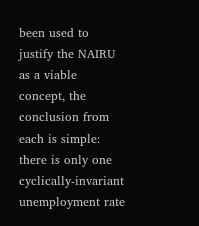been used to justify the NAIRU as a viable concept, the conclusion from each is simple: there is only one cyclically-invariant unemployment rate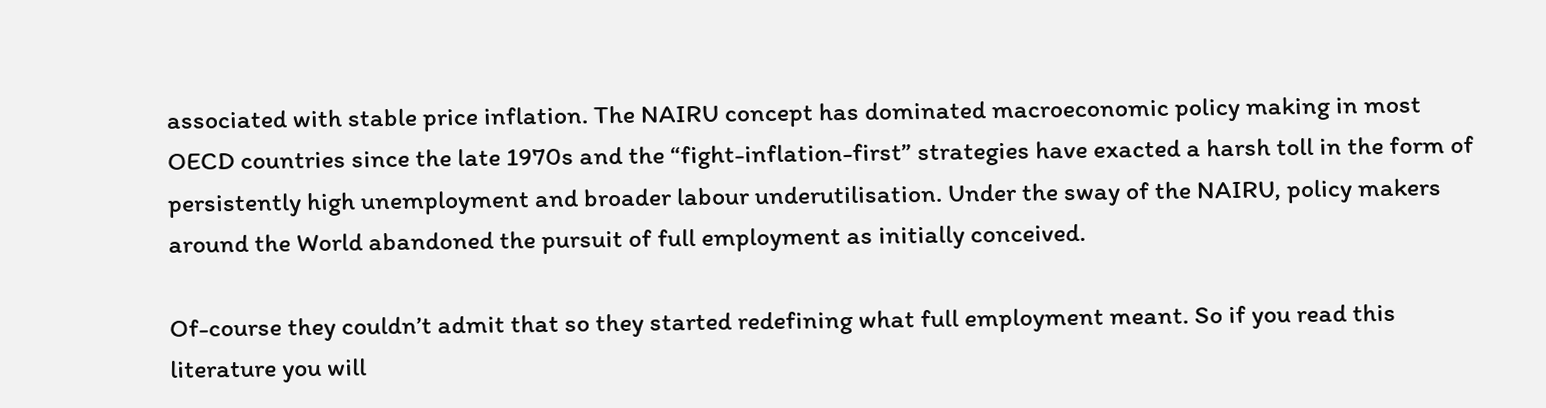associated with stable price inflation. The NAIRU concept has dominated macroeconomic policy making in most OECD countries since the late 1970s and the “fight-inflation-first” strategies have exacted a harsh toll in the form of persistently high unemployment and broader labour underutilisation. Under the sway of the NAIRU, policy makers around the World abandoned the pursuit of full employment as initially conceived.

Of-course they couldn’t admit that so they started redefining what full employment meant. So if you read this literature you will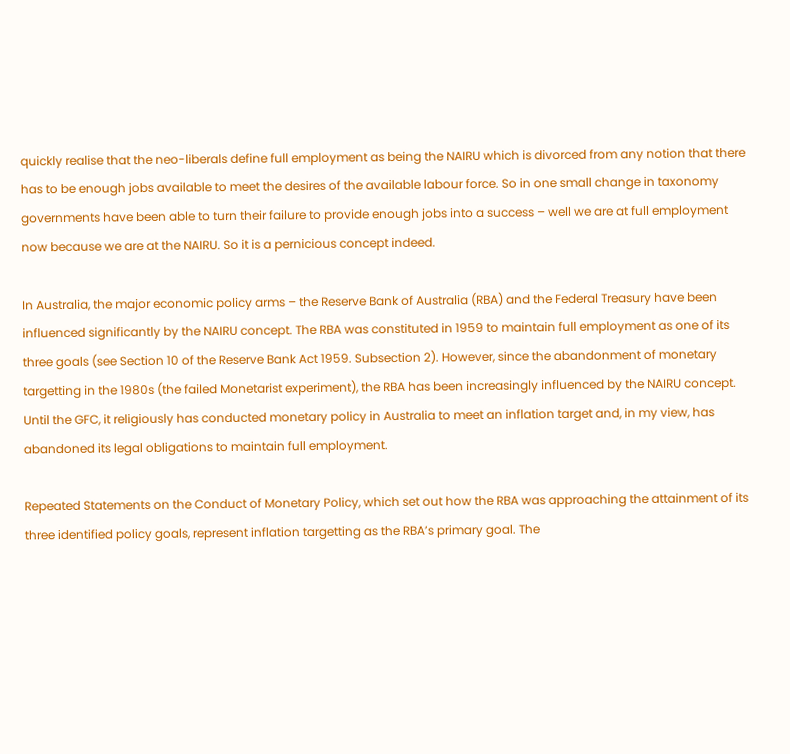quickly realise that the neo-liberals define full employment as being the NAIRU which is divorced from any notion that there has to be enough jobs available to meet the desires of the available labour force. So in one small change in taxonomy governments have been able to turn their failure to provide enough jobs into a success – well we are at full employment now because we are at the NAIRU. So it is a pernicious concept indeed.

In Australia, the major economic policy arms – the Reserve Bank of Australia (RBA) and the Federal Treasury have been influenced significantly by the NAIRU concept. The RBA was constituted in 1959 to maintain full employment as one of its three goals (see Section 10 of the Reserve Bank Act 1959. Subsection 2). However, since the abandonment of monetary targetting in the 1980s (the failed Monetarist experiment), the RBA has been increasingly influenced by the NAIRU concept. Until the GFC, it religiously has conducted monetary policy in Australia to meet an inflation target and, in my view, has abandoned its legal obligations to maintain full employment.

Repeated Statements on the Conduct of Monetary Policy, which set out how the RBA was approaching the attainment of its three identified policy goals, represent inflation targetting as the RBA’s primary goal. The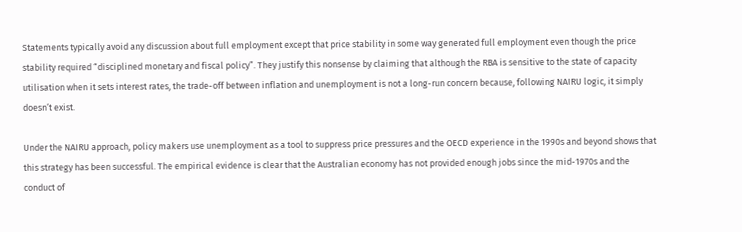Statements typically avoid any discussion about full employment except that price stability in some way generated full employment even though the price stability required “disciplined monetary and fiscal policy”. They justify this nonsense by claiming that although the RBA is sensitive to the state of capacity utilisation when it sets interest rates, the trade-off between inflation and unemployment is not a long-run concern because, following NAIRU logic, it simply doesn’t exist.

Under the NAIRU approach, policy makers use unemployment as a tool to suppress price pressures and the OECD experience in the 1990s and beyond shows that this strategy has been successful. The empirical evidence is clear that the Australian economy has not provided enough jobs since the mid-1970s and the conduct of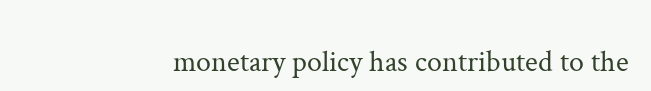monetary policy has contributed to the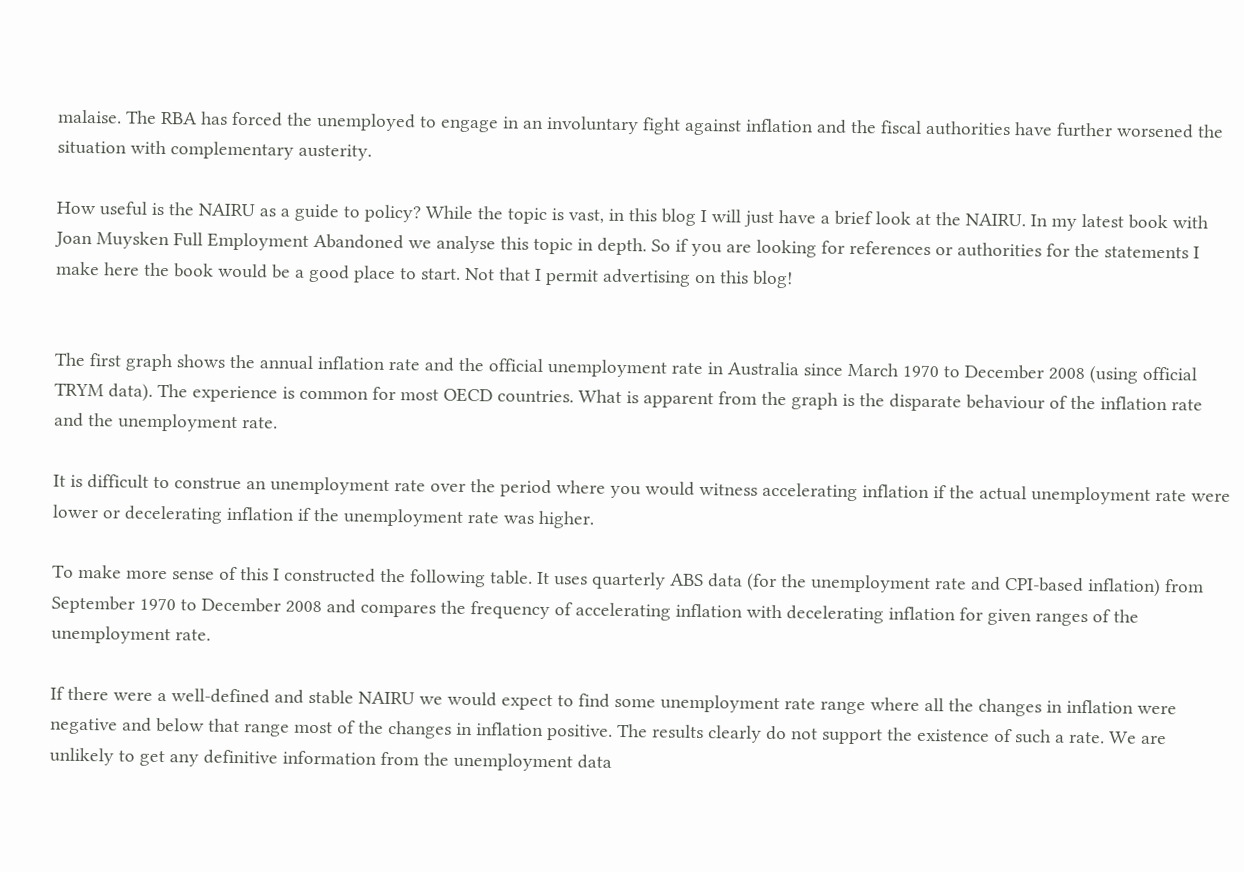malaise. The RBA has forced the unemployed to engage in an involuntary fight against inflation and the fiscal authorities have further worsened the situation with complementary austerity.

How useful is the NAIRU as a guide to policy? While the topic is vast, in this blog I will just have a brief look at the NAIRU. In my latest book with Joan Muysken Full Employment Abandoned we analyse this topic in depth. So if you are looking for references or authorities for the statements I make here the book would be a good place to start. Not that I permit advertising on this blog!


The first graph shows the annual inflation rate and the official unemployment rate in Australia since March 1970 to December 2008 (using official TRYM data). The experience is common for most OECD countries. What is apparent from the graph is the disparate behaviour of the inflation rate and the unemployment rate.

It is difficult to construe an unemployment rate over the period where you would witness accelerating inflation if the actual unemployment rate were lower or decelerating inflation if the unemployment rate was higher.

To make more sense of this I constructed the following table. It uses quarterly ABS data (for the unemployment rate and CPI-based inflation) from September 1970 to December 2008 and compares the frequency of accelerating inflation with decelerating inflation for given ranges of the unemployment rate.

If there were a well-defined and stable NAIRU we would expect to find some unemployment rate range where all the changes in inflation were negative and below that range most of the changes in inflation positive. The results clearly do not support the existence of such a rate. We are unlikely to get any definitive information from the unemployment data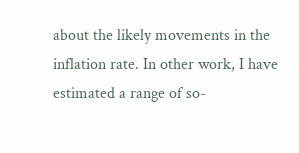about the likely movements in the inflation rate. In other work, I have estimated a range of so-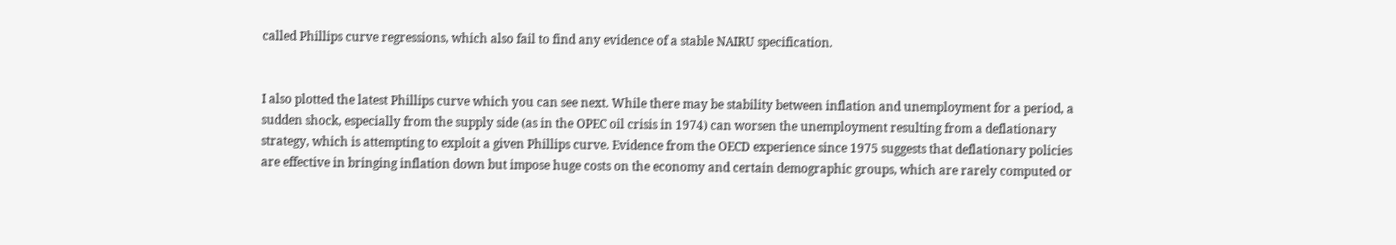called Phillips curve regressions, which also fail to find any evidence of a stable NAIRU specification.


I also plotted the latest Phillips curve which you can see next. While there may be stability between inflation and unemployment for a period, a sudden shock, especially from the supply side (as in the OPEC oil crisis in 1974) can worsen the unemployment resulting from a deflationary strategy, which is attempting to exploit a given Phillips curve. Evidence from the OECD experience since 1975 suggests that deflationary policies are effective in bringing inflation down but impose huge costs on the economy and certain demographic groups, which are rarely computed or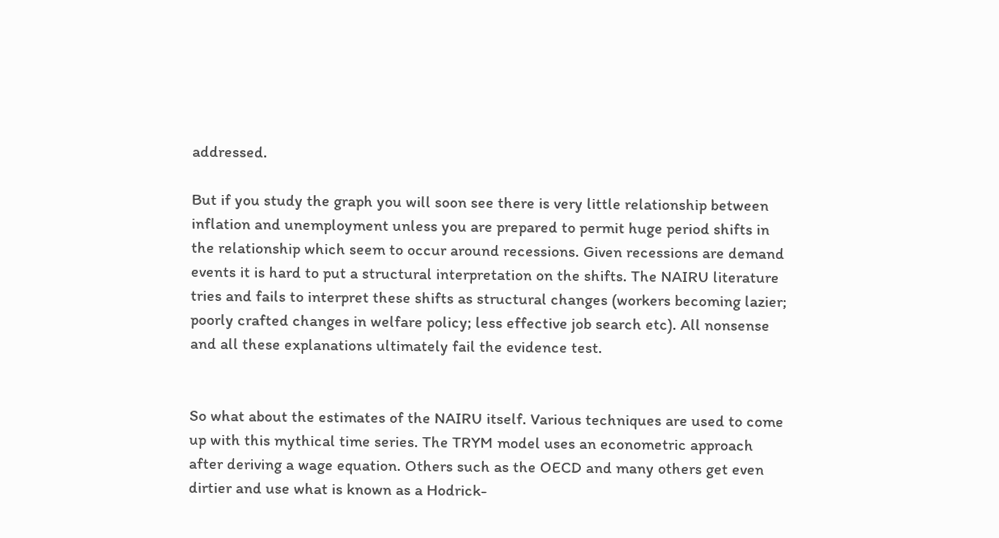addressed.

But if you study the graph you will soon see there is very little relationship between inflation and unemployment unless you are prepared to permit huge period shifts in the relationship which seem to occur around recessions. Given recessions are demand events it is hard to put a structural interpretation on the shifts. The NAIRU literature tries and fails to interpret these shifts as structural changes (workers becoming lazier; poorly crafted changes in welfare policy; less effective job search etc). All nonsense and all these explanations ultimately fail the evidence test.


So what about the estimates of the NAIRU itself. Various techniques are used to come up with this mythical time series. The TRYM model uses an econometric approach after deriving a wage equation. Others such as the OECD and many others get even dirtier and use what is known as a Hodrick-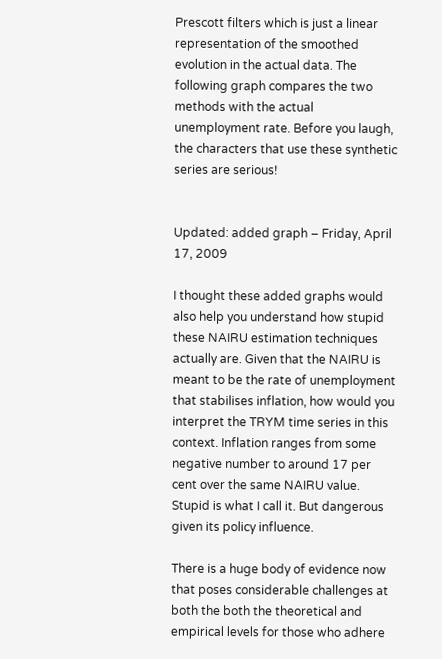Prescott filters which is just a linear representation of the smoothed evolution in the actual data. The following graph compares the two methods with the actual unemployment rate. Before you laugh, the characters that use these synthetic series are serious!


Updated: added graph – Friday, April 17, 2009

I thought these added graphs would also help you understand how stupid these NAIRU estimation techniques actually are. Given that the NAIRU is meant to be the rate of unemployment that stabilises inflation, how would you interpret the TRYM time series in this context. Inflation ranges from some negative number to around 17 per cent over the same NAIRU value. Stupid is what I call it. But dangerous given its policy influence.

There is a huge body of evidence now that poses considerable challenges at both the both the theoretical and empirical levels for those who adhere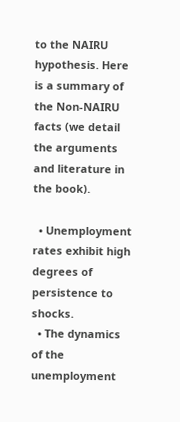to the NAIRU hypothesis. Here is a summary of the Non-NAIRU facts (we detail the arguments and literature in the book).

  • Unemployment rates exhibit high degrees of persistence to shocks.
  • The dynamics of the unemployment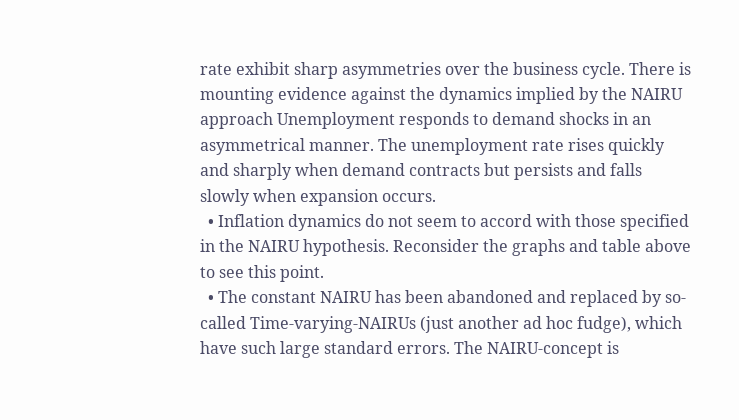rate exhibit sharp asymmetries over the business cycle. There is mounting evidence against the dynamics implied by the NAIRU approach Unemployment responds to demand shocks in an asymmetrical manner. The unemployment rate rises quickly and sharply when demand contracts but persists and falls slowly when expansion occurs.
  • Inflation dynamics do not seem to accord with those specified in the NAIRU hypothesis. Reconsider the graphs and table above to see this point.
  • The constant NAIRU has been abandoned and replaced by so-called Time-varying-NAIRUs (just another ad hoc fudge), which have such large standard errors. The NAIRU-concept is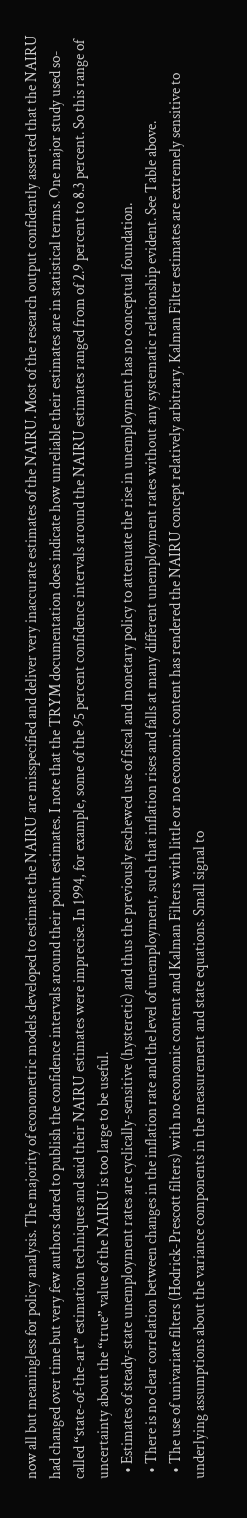now all but meaningless for policy analysis. The majority of econometric models developed to estimate the NAIRU are misspecified and deliver very inaccurate estimates of the NAIRU. Most of the research output confidently asserted that the NAIRU had changed over time but very few authors dared to publish the confidence intervals around their point estimates. I note that the TRYM documentation does indicate how unreliable their estimates are in statistical terms. One major study used so-called “state-of-the-art” estimation techniques and said their NAIRU estimates were imprecise. In 1994, for example, some of the 95 percent confidence intervals around the NAIRU estimates ranged from of 2.9 percent to 8.3 percent. So this range of uncertainty about the “true” value of the NAIRU is too large to be useful.
  • Estimates of steady-state unemployment rates are cyclically-sensitive (hysteretic) and thus the previously eschewed use of fiscal and monetary policy to attenuate the rise in unemployment has no conceptual foundation.
  • There is no clear correlation between changes in the inflation rate and the level of unemployment, such that inflation rises and falls at many different unemployment rates without any systematic relationship evident. See Table above.
  • The use of univariate filters (Hodrick-Prescott filters) with no economic content and Kalman Filters with little or no economic content has rendered the NAIRU concept relatively arbitrary. Kalman Filter estimates are extremely sensitive to underlying assumptions about the variance components in the measurement and state equations. Small signal to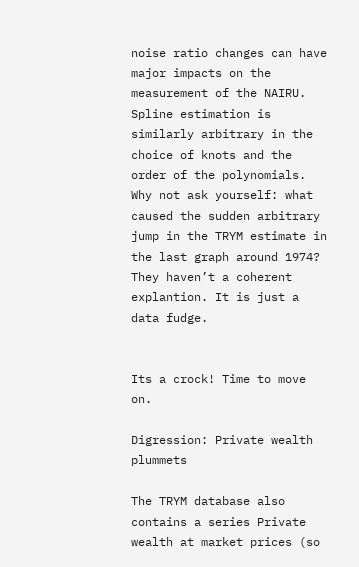noise ratio changes can have major impacts on the measurement of the NAIRU. Spline estimation is similarly arbitrary in the choice of knots and the order of the polynomials. Why not ask yourself: what caused the sudden arbitrary jump in the TRYM estimate in the last graph around 1974? They haven’t a coherent explantion. It is just a data fudge.


Its a crock! Time to move on.

Digression: Private wealth plummets

The TRYM database also contains a series Private wealth at market prices (so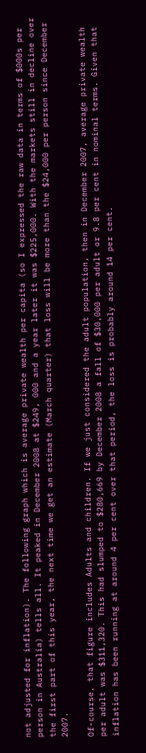not adjusted for inflation). The following graph which is average private wealth per capita (so I expressed the raw data in terms of $000s per person in Australia) tells all. It peaked in December 2008 at $249, 000 and a year later it was $225,000. With the markets still in decline over the first part of this year, the next time we get an estimate (March quarter) that loss will be more than the $24,000 per person since December 2007.

Of-course, that figure includes Adults and children. If we just considered the adult population, then in December 2007, average private wealth per adult was $311,320. This had slumped to $280,669 by December 2008 a fall of $30,000 per adult or 9.8 per cent in nominal terms. Given that inflation has been running at around 4 per cent over that period, the loss is probably around 14 per cent.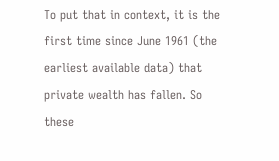To put that in context, it is the first time since June 1961 (the earliest available data) that private wealth has fallen. So these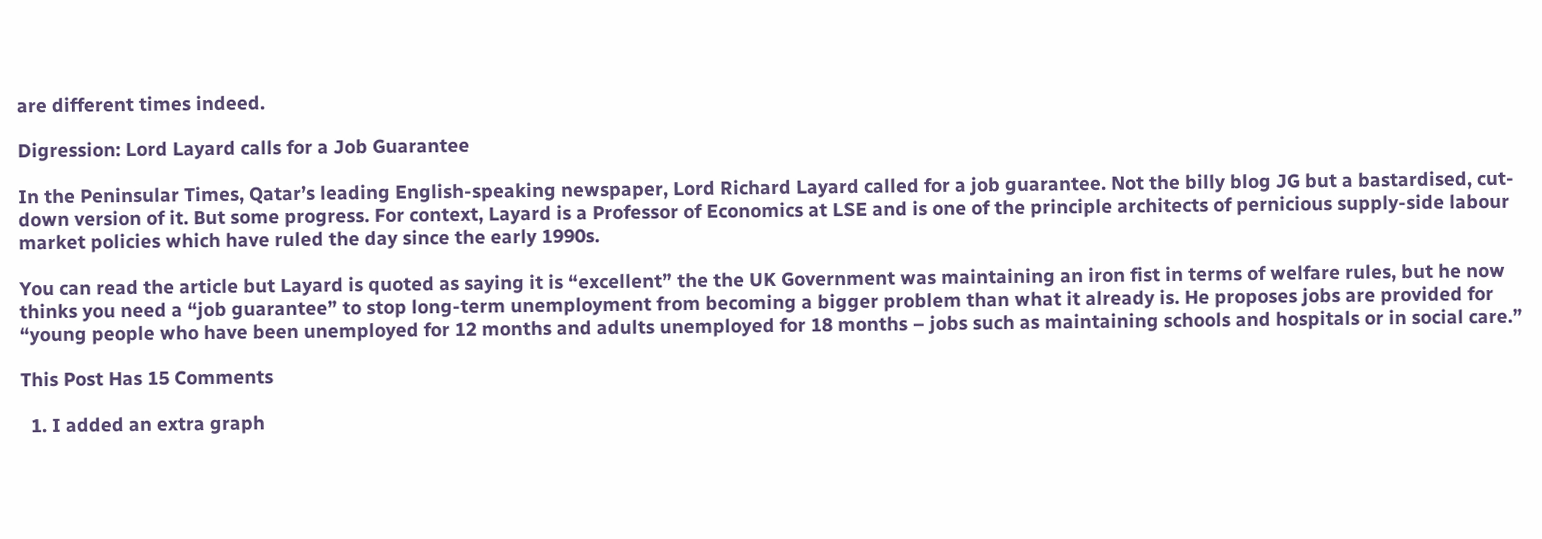are different times indeed.

Digression: Lord Layard calls for a Job Guarantee

In the Peninsular Times, Qatar’s leading English-speaking newspaper, Lord Richard Layard called for a job guarantee. Not the billy blog JG but a bastardised, cut-down version of it. But some progress. For context, Layard is a Professor of Economics at LSE and is one of the principle architects of pernicious supply-side labour market policies which have ruled the day since the early 1990s.

You can read the article but Layard is quoted as saying it is “excellent” the the UK Government was maintaining an iron fist in terms of welfare rules, but he now thinks you need a “job guarantee” to stop long-term unemployment from becoming a bigger problem than what it already is. He proposes jobs are provided for “young people who have been unemployed for 12 months and adults unemployed for 18 months – jobs such as maintaining schools and hospitals or in social care.”

This Post Has 15 Comments

  1. I added an extra graph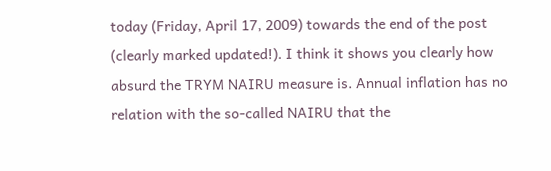today (Friday, April 17, 2009) towards the end of the post (clearly marked updated!). I think it shows you clearly how absurd the TRYM NAIRU measure is. Annual inflation has no relation with the so-called NAIRU that the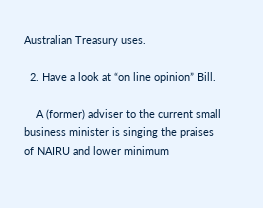Australian Treasury uses.

  2. Have a look at “on line opinion” Bill.

    A (former) adviser to the current small business minister is singing the praises of NAIRU and lower minimum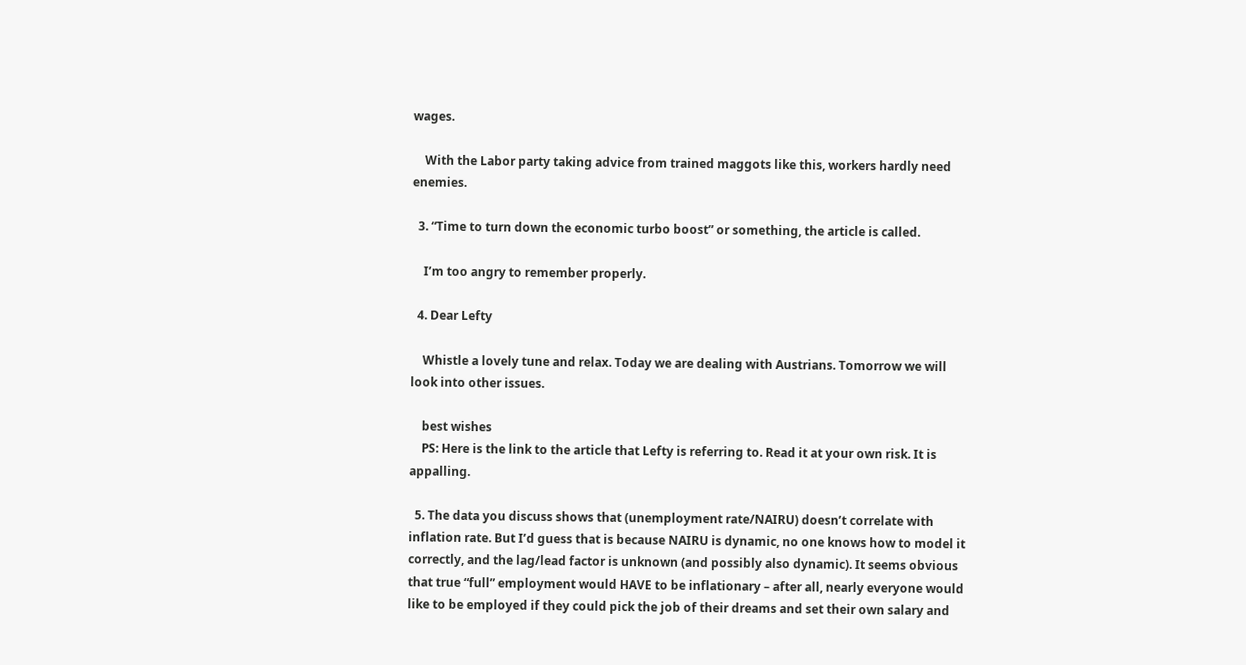wages.

    With the Labor party taking advice from trained maggots like this, workers hardly need enemies.

  3. “Time to turn down the economic turbo boost” or something, the article is called.

    I’m too angry to remember properly.

  4. Dear Lefty

    Whistle a lovely tune and relax. Today we are dealing with Austrians. Tomorrow we will look into other issues.

    best wishes
    PS: Here is the link to the article that Lefty is referring to. Read it at your own risk. It is appalling.

  5. The data you discuss shows that (unemployment rate/NAIRU) doesn’t correlate with inflation rate. But I’d guess that is because NAIRU is dynamic, no one knows how to model it correctly, and the lag/lead factor is unknown (and possibly also dynamic). It seems obvious that true “full” employment would HAVE to be inflationary – after all, nearly everyone would like to be employed if they could pick the job of their dreams and set their own salary and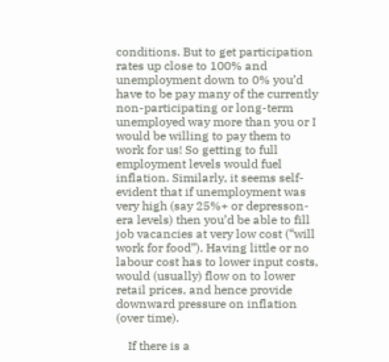conditions. But to get participation rates up close to 100% and unemployment down to 0% you’d have to be pay many of the currently non-participating or long-term unemployed way more than you or I would be willing to pay them to work for us! So getting to full employment levels would fuel inflation. Similarly, it seems self-evident that if unemployment was very high (say 25%+ or depresson-era levels) then you’d be able to fill job vacancies at very low cost (“will work for food”). Having little or no labour cost has to lower input costs, would (usually) flow on to lower retail prices, and hence provide downward pressure on inflation (over time).

    If there is a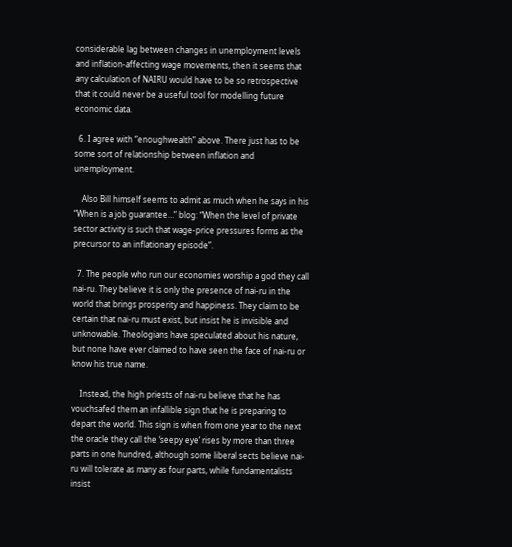considerable lag between changes in unemployment levels and inflation-affecting wage movements, then it seems that any calculation of NAIRU would have to be so retrospective that it could never be a useful tool for modelling future economic data.

  6. I agree with “enoughwealth” above. There just has to be some sort of relationship between inflation and unemployment.

    Also Bill himself seems to admit as much when he says in his “When is a job guarantee…” blog: “When the level of private sector activity is such that wage-price pressures forms as the precursor to an inflationary episode”.

  7. The people who run our economies worship a god they call nai-ru. They believe it is only the presence of nai-ru in the world that brings prosperity and happiness. They claim to be certain that nai-ru must exist, but insist he is invisible and unknowable. Theologians have speculated about his nature, but none have ever claimed to have seen the face of nai-ru or know his true name.

    Instead, the high priests of nai-ru believe that he has vouchsafed them an infallible sign that he is preparing to depart the world. This sign is when from one year to the next the oracle they call the ‘seepy eye’ rises by more than three parts in one hundred, although some liberal sects believe nai-ru will tolerate as many as four parts, while fundamentalists insist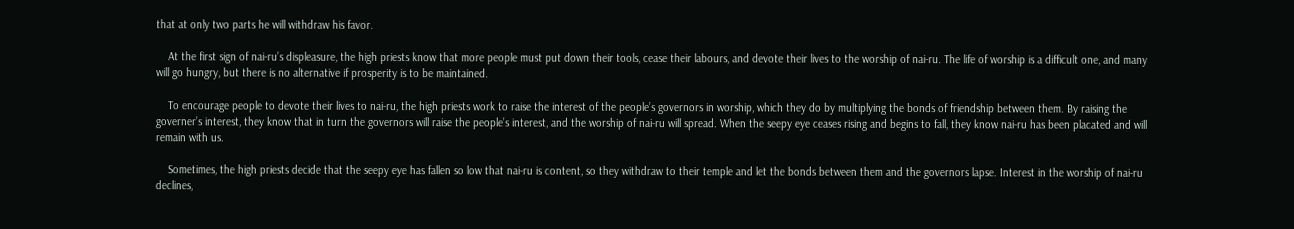that at only two parts he will withdraw his favor.

    At the first sign of nai-ru’s displeasure, the high priests know that more people must put down their tools, cease their labours, and devote their lives to the worship of nai-ru. The life of worship is a difficult one, and many will go hungry, but there is no alternative if prosperity is to be maintained.

    To encourage people to devote their lives to nai-ru, the high priests work to raise the interest of the people’s governors in worship, which they do by multiplying the bonds of friendship between them. By raising the governer’s interest, they know that in turn the governors will raise the people’s interest, and the worship of nai-ru will spread. When the seepy eye ceases rising and begins to fall, they know nai-ru has been placated and will remain with us.

    Sometimes, the high priests decide that the seepy eye has fallen so low that nai-ru is content, so they withdraw to their temple and let the bonds between them and the governors lapse. Interest in the worship of nai-ru declines,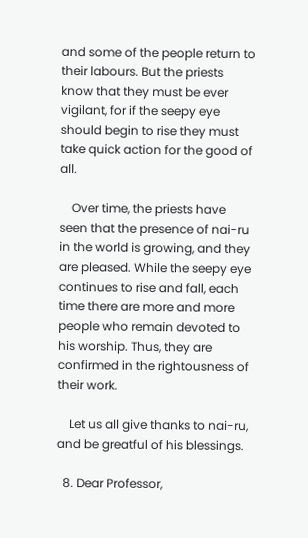and some of the people return to their labours. But the priests know that they must be ever vigilant, for if the seepy eye should begin to rise they must take quick action for the good of all.

    Over time, the priests have seen that the presence of nai-ru in the world is growing, and they are pleased. While the seepy eye continues to rise and fall, each time there are more and more people who remain devoted to his worship. Thus, they are confirmed in the rightousness of their work.

    Let us all give thanks to nai-ru, and be greatful of his blessings.

  8. Dear Professor,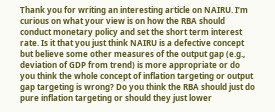Thank you for writing an interesting article on NAIRU. I’m curious on what your view is on how the RBA should conduct monetary policy and set the short term interest rate. Is it that you just think NAIRU is a defective concept but believe some other measures of the output gap (e.g., deviation of GDP from trend) is more appropriate or do you think the whole concept of inflation targeting or output gap targeting is wrong? Do you think the RBA should just do pure inflation targeting or should they just lower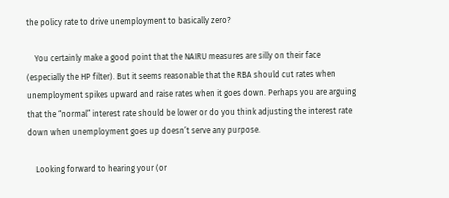the policy rate to drive unemployment to basically zero?

    You certainly make a good point that the NAIRU measures are silly on their face (especially the HP filter). But it seems reasonable that the RBA should cut rates when unemployment spikes upward and raise rates when it goes down. Perhaps you are arguing that the “normal” interest rate should be lower or do you think adjusting the interest rate down when unemployment goes up doesn’t serve any purpose.

    Looking forward to hearing your (or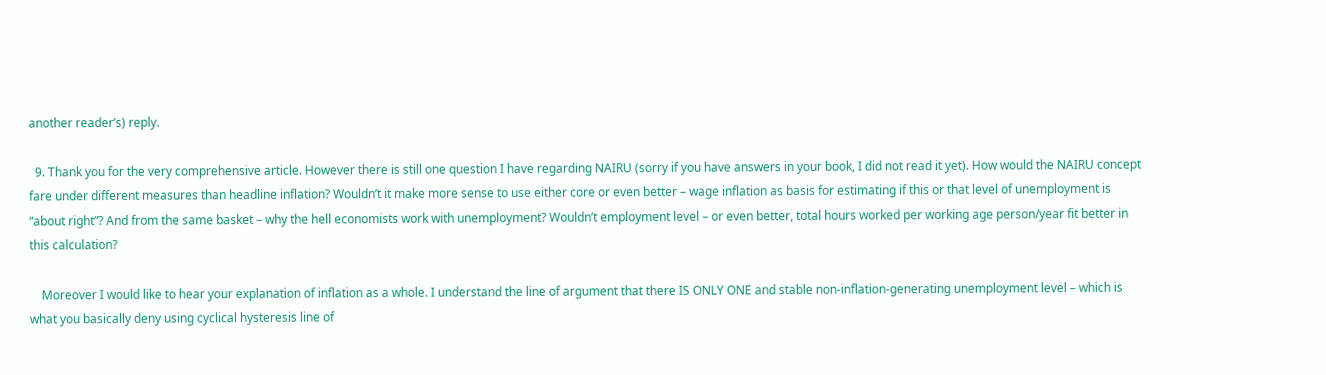another reader’s) reply.

  9. Thank you for the very comprehensive article. However there is still one question I have regarding NAIRU (sorry if you have answers in your book, I did not read it yet). How would the NAIRU concept fare under different measures than headline inflation? Wouldn’t it make more sense to use either core or even better – wage inflation as basis for estimating if this or that level of unemployment is “about right”? And from the same basket – why the hell economists work with unemployment? Wouldn’t employment level – or even better, total hours worked per working age person/year fit better in this calculation?

    Moreover I would like to hear your explanation of inflation as a whole. I understand the line of argument that there IS ONLY ONE and stable non-inflation-generating unemployment level – which is what you basically deny using cyclical hysteresis line of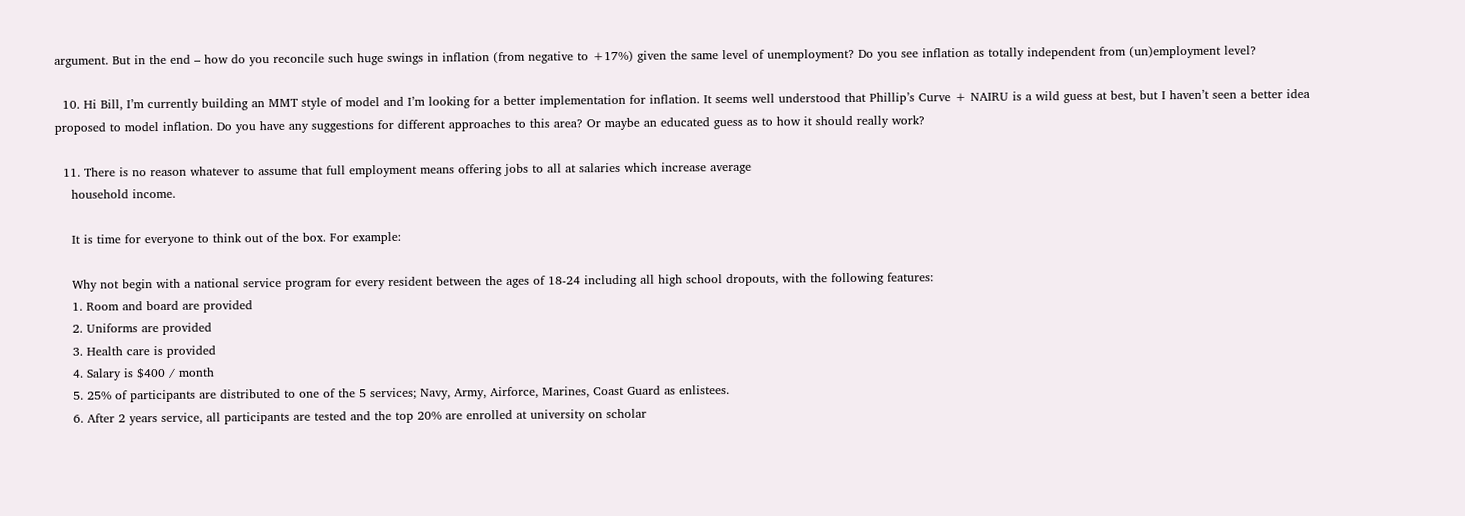argument. But in the end – how do you reconcile such huge swings in inflation (from negative to +17%) given the same level of unemployment? Do you see inflation as totally independent from (un)employment level?

  10. Hi Bill, I’m currently building an MMT style of model and I’m looking for a better implementation for inflation. It seems well understood that Phillip’s Curve + NAIRU is a wild guess at best, but I haven’t seen a better idea proposed to model inflation. Do you have any suggestions for different approaches to this area? Or maybe an educated guess as to how it should really work?

  11. There is no reason whatever to assume that full employment means offering jobs to all at salaries which increase average
    household income.

    It is time for everyone to think out of the box. For example:

    Why not begin with a national service program for every resident between the ages of 18-24 including all high school dropouts, with the following features:
    1. Room and board are provided
    2. Uniforms are provided
    3. Health care is provided
    4. Salary is $400 / month
    5. 25% of participants are distributed to one of the 5 services; Navy, Army, Airforce, Marines, Coast Guard as enlistees.
    6. After 2 years service, all participants are tested and the top 20% are enrolled at university on scholar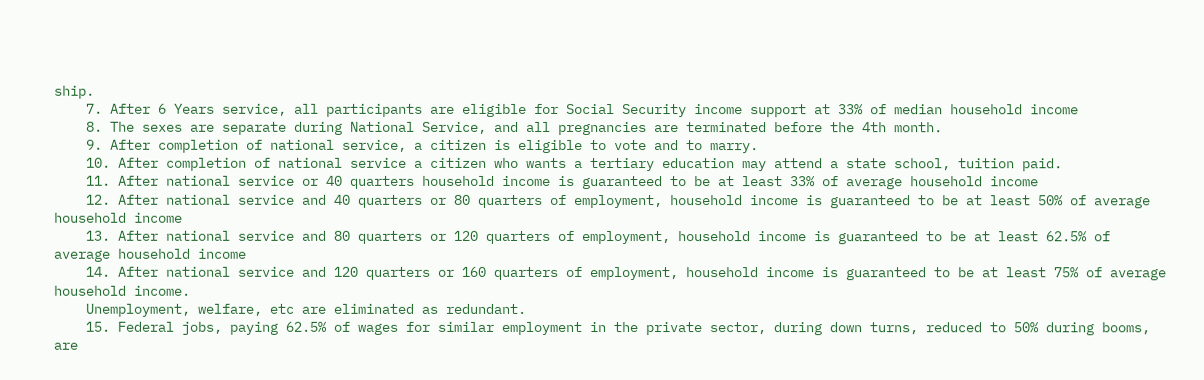ship.
    7. After 6 Years service, all participants are eligible for Social Security income support at 33% of median household income
    8. The sexes are separate during National Service, and all pregnancies are terminated before the 4th month.
    9. After completion of national service, a citizen is eligible to vote and to marry.
    10. After completion of national service a citizen who wants a tertiary education may attend a state school, tuition paid.
    11. After national service or 40 quarters household income is guaranteed to be at least 33% of average household income
    12. After national service and 40 quarters or 80 quarters of employment, household income is guaranteed to be at least 50% of average household income
    13. After national service and 80 quarters or 120 quarters of employment, household income is guaranteed to be at least 62.5% of average household income
    14. After national service and 120 quarters or 160 quarters of employment, household income is guaranteed to be at least 75% of average household income.
    Unemployment, welfare, etc are eliminated as redundant.
    15. Federal jobs, paying 62.5% of wages for similar employment in the private sector, during down turns, reduced to 50% during booms, are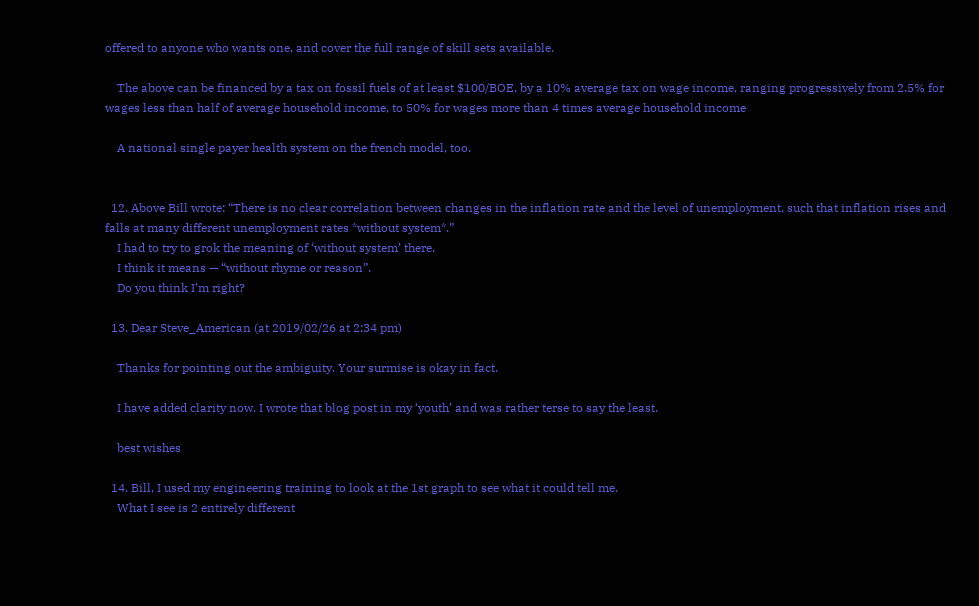offered to anyone who wants one, and cover the full range of skill sets available.

    The above can be financed by a tax on fossil fuels of at least $100/BOE, by a 10% average tax on wage income, ranging progressively from 2.5% for wages less than half of average household income, to 50% for wages more than 4 times average household income

    A national single payer health system on the french model, too.


  12. Above Bill wrote: “There is no clear correlation between changes in the inflation rate and the level of unemployment, such that inflation rises and falls at many different unemployment rates *without system*.”
    I had to try to grok the meaning of ‘without system’ there.
    I think it means — “without rhyme or reason”.
    Do you think I’m right?

  13. Dear Steve_American (at 2019/02/26 at 2:34 pm)

    Thanks for pointing out the ambiguity. Your surmise is okay in fact.

    I have added clarity now. I wrote that blog post in my ‘youth’ and was rather terse to say the least.

    best wishes

  14. Bill, I used my engineering training to look at the 1st graph to see what it could tell me.
    What I see is 2 entirely different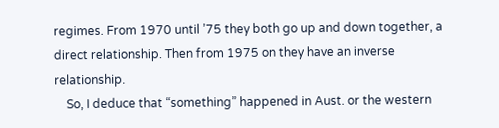regimes. From 1970 until ’75 they both go up and down together, a direct relationship. Then from 1975 on they have an inverse relationship.
    So, I deduce that “something” happened in Aust. or the western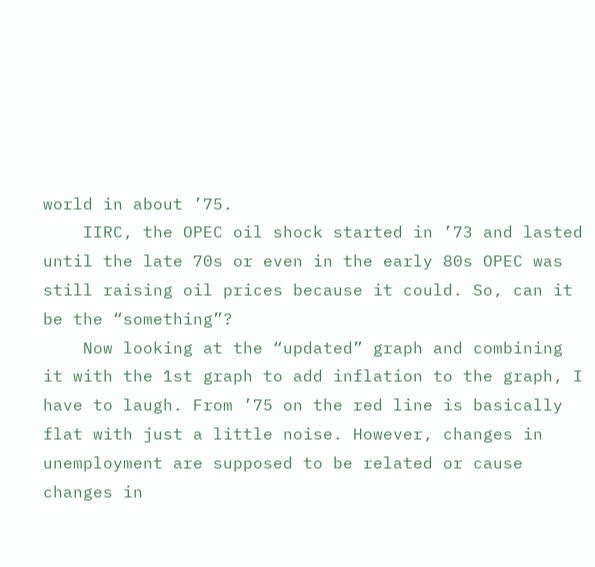world in about ’75.
    IIRC, the OPEC oil shock started in ’73 and lasted until the late 70s or even in the early 80s OPEC was still raising oil prices because it could. So, can it be the “something”?
    Now looking at the “updated” graph and combining it with the 1st graph to add inflation to the graph, I have to laugh. From ’75 on the red line is basically flat with just a little noise. However, changes in unemployment are supposed to be related or cause changes in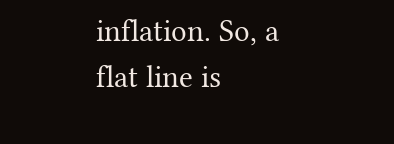inflation. So, a flat line is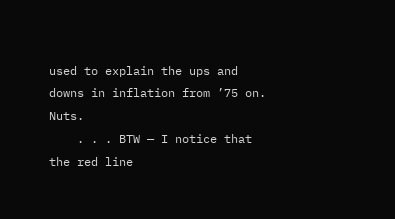used to explain the ups and downs in inflation from ’75 on. Nuts.
    . . . BTW — I notice that the red line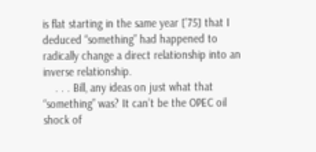is flat starting in the same year [’75] that I deduced “something” had happened to radically change a direct relationship into an inverse relationship.
    . . . Bill, any ideas on just what that “something” was? It can’t be the OPEC oil shock of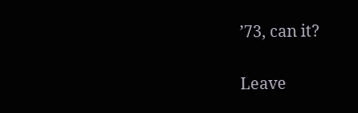’73, can it?

Leave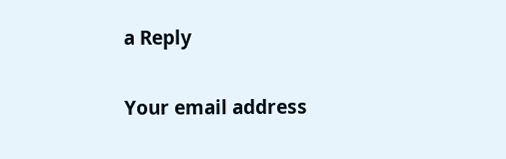a Reply

Your email address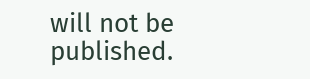will not be published.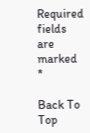Required fields are marked *

Back To Top